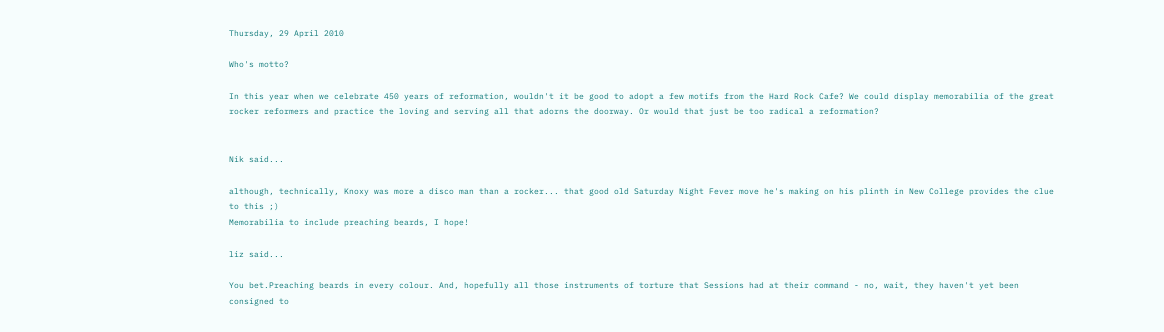Thursday, 29 April 2010

Who's motto?

In this year when we celebrate 450 years of reformation, wouldn't it be good to adopt a few motifs from the Hard Rock Cafe? We could display memorabilia of the great rocker reformers and practice the loving and serving all that adorns the doorway. Or would that just be too radical a reformation?


Nik said...

although, technically, Knoxy was more a disco man than a rocker... that good old Saturday Night Fever move he's making on his plinth in New College provides the clue to this ;)
Memorabilia to include preaching beards, I hope!

liz said...

You bet.Preaching beards in every colour. And, hopefully all those instruments of torture that Sessions had at their command - no, wait, they haven't yet been consigned to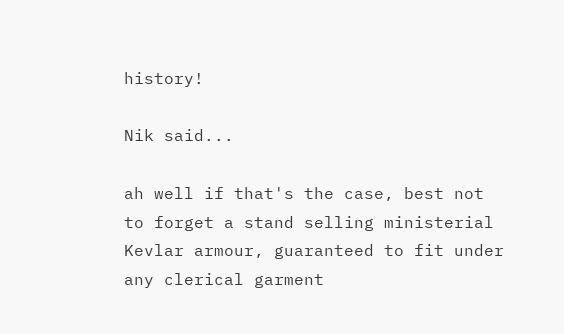history!

Nik said...

ah well if that's the case, best not to forget a stand selling ministerial Kevlar armour, guaranteed to fit under any clerical garment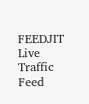FEEDJIT Live Traffic Feed